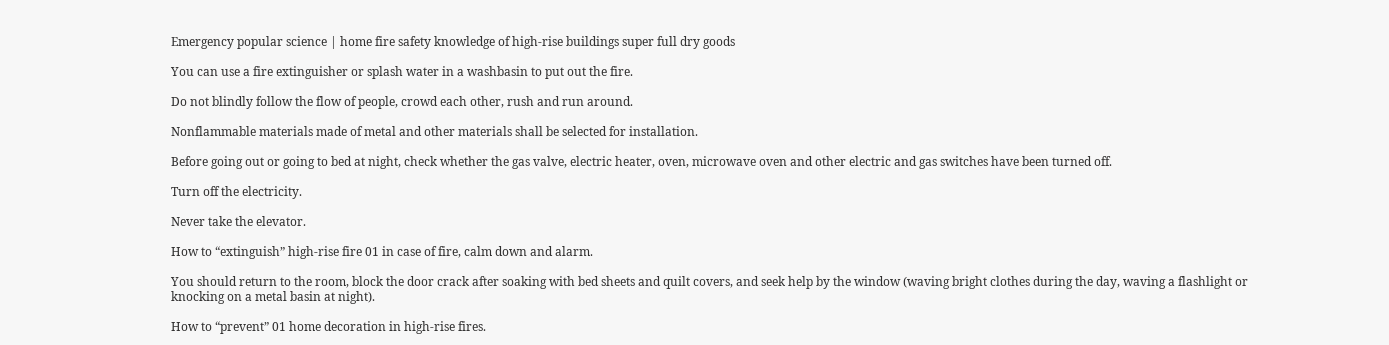Emergency popular science | home fire safety knowledge of high-rise buildings super full dry goods

You can use a fire extinguisher or splash water in a washbasin to put out the fire.

Do not blindly follow the flow of people, crowd each other, rush and run around.

Nonflammable materials made of metal and other materials shall be selected for installation.

Before going out or going to bed at night, check whether the gas valve, electric heater, oven, microwave oven and other electric and gas switches have been turned off.

Turn off the electricity.

Never take the elevator.

How to “extinguish” high-rise fire 01 in case of fire, calm down and alarm.

You should return to the room, block the door crack after soaking with bed sheets and quilt covers, and seek help by the window (waving bright clothes during the day, waving a flashlight or knocking on a metal basin at night).

How to “prevent” 01 home decoration in high-rise fires.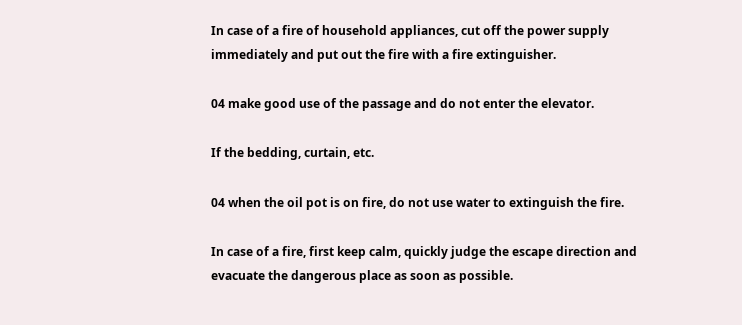In case of a fire of household appliances, cut off the power supply immediately and put out the fire with a fire extinguisher.

04 make good use of the passage and do not enter the elevator.

If the bedding, curtain, etc.

04 when the oil pot is on fire, do not use water to extinguish the fire.

In case of a fire, first keep calm, quickly judge the escape direction and evacuate the dangerous place as soon as possible.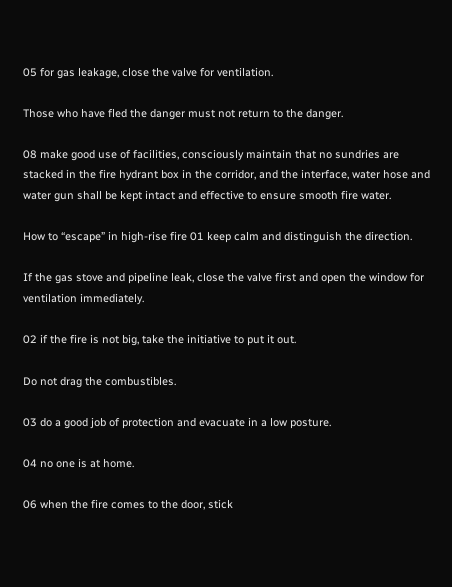05 for gas leakage, close the valve for ventilation.

Those who have fled the danger must not return to the danger.

08 make good use of facilities, consciously maintain that no sundries are stacked in the fire hydrant box in the corridor, and the interface, water hose and water gun shall be kept intact and effective to ensure smooth fire water.

How to “escape” in high-rise fire 01 keep calm and distinguish the direction.

If the gas stove and pipeline leak, close the valve first and open the window for ventilation immediately.

02 if the fire is not big, take the initiative to put it out.

Do not drag the combustibles.

03 do a good job of protection and evacuate in a low posture.

04 no one is at home.

06 when the fire comes to the door, stick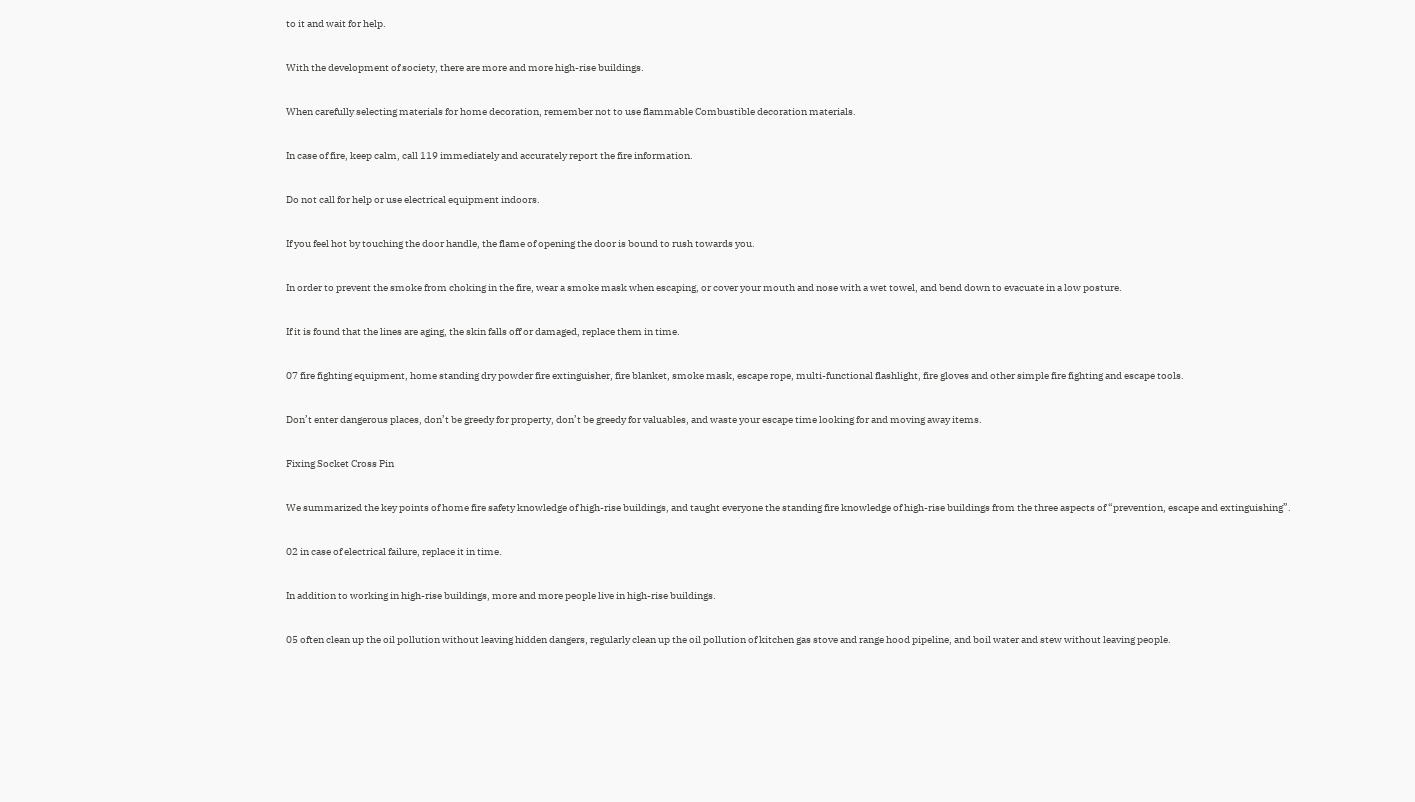to it and wait for help.

With the development of society, there are more and more high-rise buildings.

When carefully selecting materials for home decoration, remember not to use flammable Combustible decoration materials.

In case of fire, keep calm, call 119 immediately and accurately report the fire information.

Do not call for help or use electrical equipment indoors.

If you feel hot by touching the door handle, the flame of opening the door is bound to rush towards you.

In order to prevent the smoke from choking in the fire, wear a smoke mask when escaping, or cover your mouth and nose with a wet towel, and bend down to evacuate in a low posture.

If it is found that the lines are aging, the skin falls off or damaged, replace them in time.

07 fire fighting equipment, home standing dry powder fire extinguisher, fire blanket, smoke mask, escape rope, multi-functional flashlight, fire gloves and other simple fire fighting and escape tools.

Don’t enter dangerous places, don’t be greedy for property, don’t be greedy for valuables, and waste your escape time looking for and moving away items.

Fixing Socket Cross Pin

We summarized the key points of home fire safety knowledge of high-rise buildings, and taught everyone the standing fire knowledge of high-rise buildings from the three aspects of “prevention, escape and extinguishing”.

02 in case of electrical failure, replace it in time.

In addition to working in high-rise buildings, more and more people live in high-rise buildings.

05 often clean up the oil pollution without leaving hidden dangers, regularly clean up the oil pollution of kitchen gas stove and range hood pipeline, and boil water and stew without leaving people.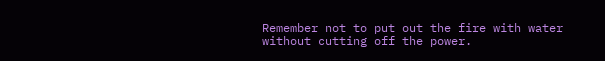Remember not to put out the fire with water without cutting off the power.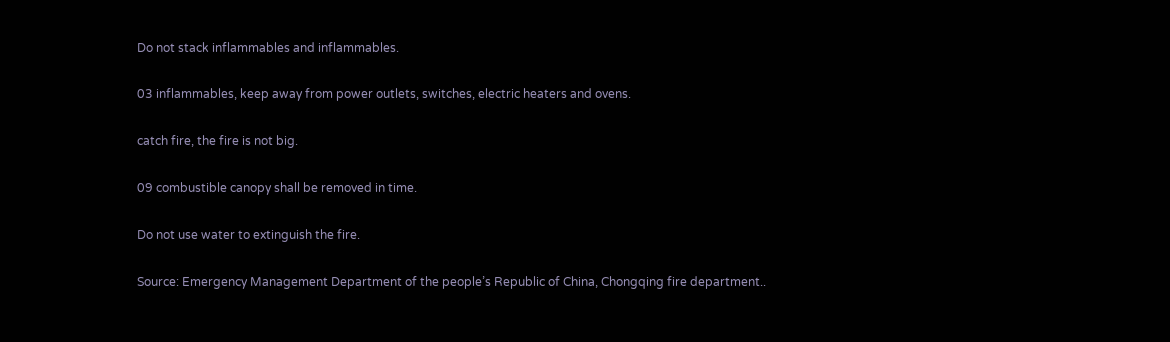Do not stack inflammables and inflammables.

03 inflammables, keep away from power outlets, switches, electric heaters and ovens.

catch fire, the fire is not big.

09 combustible canopy shall be removed in time.

Do not use water to extinguish the fire.

Source: Emergency Management Department of the people’s Republic of China, Chongqing fire department..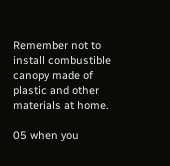Remember not to install combustible canopy made of plastic and other materials at home.

05 when you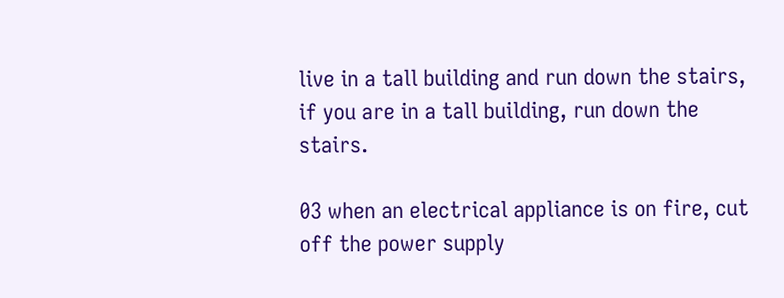live in a tall building and run down the stairs, if you are in a tall building, run down the stairs.

03 when an electrical appliance is on fire, cut off the power supply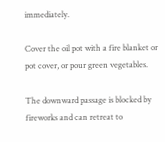immediately.

Cover the oil pot with a fire blanket or pot cover, or pour green vegetables.

The downward passage is blocked by fireworks and can retreat to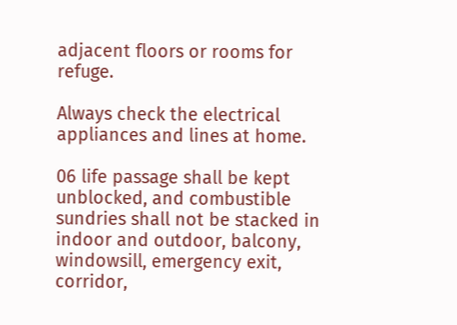adjacent floors or rooms for refuge.

Always check the electrical appliances and lines at home.

06 life passage shall be kept unblocked, and combustible sundries shall not be stacked in indoor and outdoor, balcony, windowsill, emergency exit, corridor,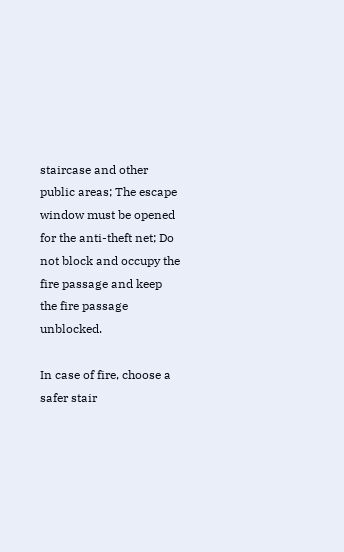staircase and other public areas; The escape window must be opened for the anti-theft net; Do not block and occupy the fire passage and keep the fire passage unblocked.

In case of fire, choose a safer stair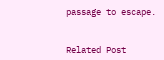passage to escape.


Related Post